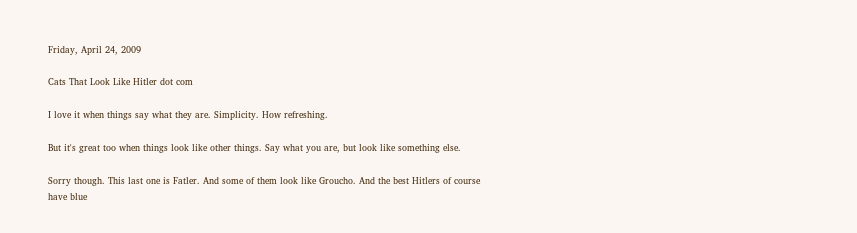Friday, April 24, 2009

Cats That Look Like Hitler dot com

I love it when things say what they are. Simplicity. How refreshing.

But it's great too when things look like other things. Say what you are, but look like something else.

Sorry though. This last one is Fatler. And some of them look like Groucho. And the best Hitlers of course have blue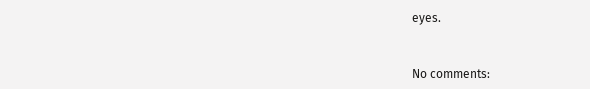eyes.


No comments: